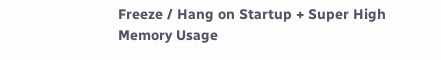Freeze / Hang on Startup + Super High Memory Usage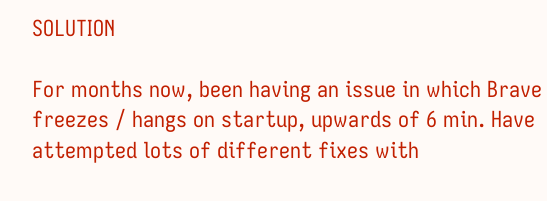SOLUTION

For months now, been having an issue in which Brave freezes / hangs on startup, upwards of 6 min. Have attempted lots of different fixes with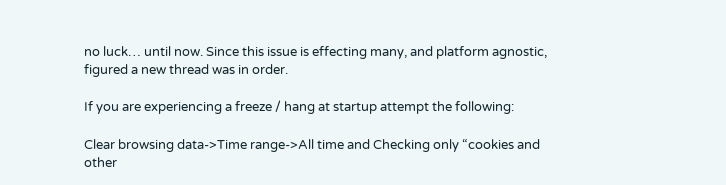no luck… until now. Since this issue is effecting many, and platform agnostic, figured a new thread was in order.

If you are experiencing a freeze / hang at startup attempt the following:

Clear browsing data->Time range->All time and Checking only “cookies and other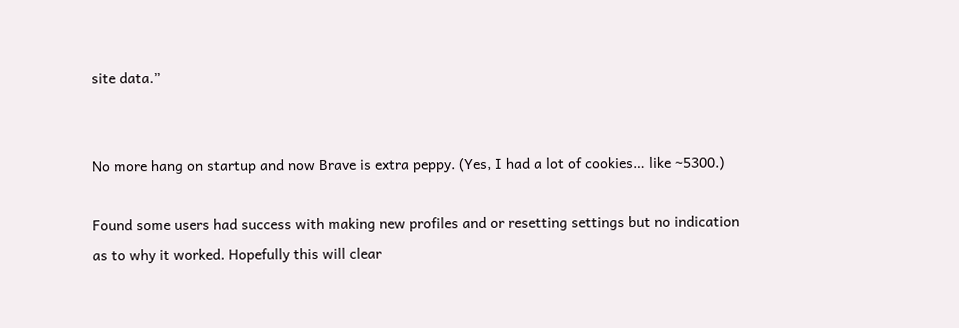site data.”


No more hang on startup and now Brave is extra peppy. (Yes, I had a lot of cookies… like ~5300.)

Found some users had success with making new profiles and or resetting settings but no indication as to why it worked. Hopefully this will clear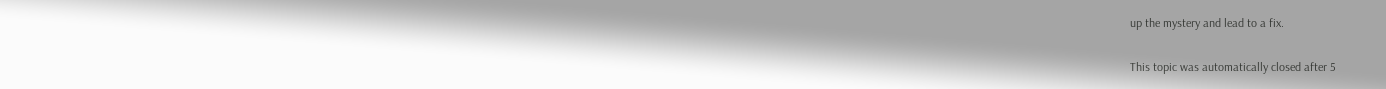up the mystery and lead to a fix.

This topic was automatically closed after 5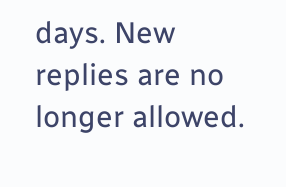days. New replies are no longer allowed.